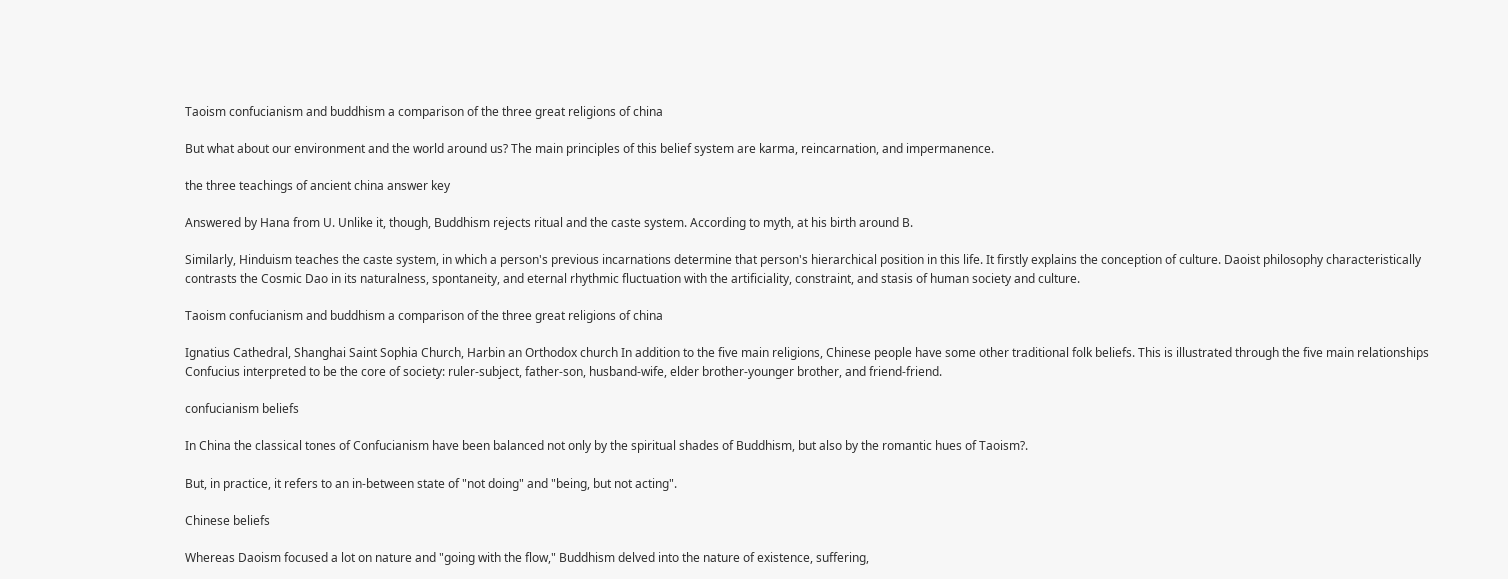Taoism confucianism and buddhism a comparison of the three great religions of china

But what about our environment and the world around us? The main principles of this belief system are karma, reincarnation, and impermanence.

the three teachings of ancient china answer key

Answered by Hana from U. Unlike it, though, Buddhism rejects ritual and the caste system. According to myth, at his birth around B.

Similarly, Hinduism teaches the caste system, in which a person's previous incarnations determine that person's hierarchical position in this life. It firstly explains the conception of culture. Daoist philosophy characteristically contrasts the Cosmic Dao in its naturalness, spontaneity, and eternal rhythmic fluctuation with the artificiality, constraint, and stasis of human society and culture.

Taoism confucianism and buddhism a comparison of the three great religions of china

Ignatius Cathedral, Shanghai Saint Sophia Church, Harbin an Orthodox church In addition to the five main religions, Chinese people have some other traditional folk beliefs. This is illustrated through the five main relationships Confucius interpreted to be the core of society: ruler-subject, father-son, husband-wife, elder brother-younger brother, and friend-friend.

confucianism beliefs

In China the classical tones of Confucianism have been balanced not only by the spiritual shades of Buddhism, but also by the romantic hues of Taoism?.

But, in practice, it refers to an in-between state of "not doing" and "being, but not acting".

Chinese beliefs

Whereas Daoism focused a lot on nature and "going with the flow," Buddhism delved into the nature of existence, suffering,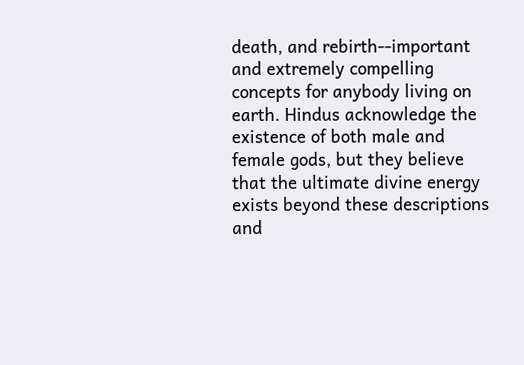death, and rebirth--important and extremely compelling concepts for anybody living on earth. Hindus acknowledge the existence of both male and female gods, but they believe that the ultimate divine energy exists beyond these descriptions and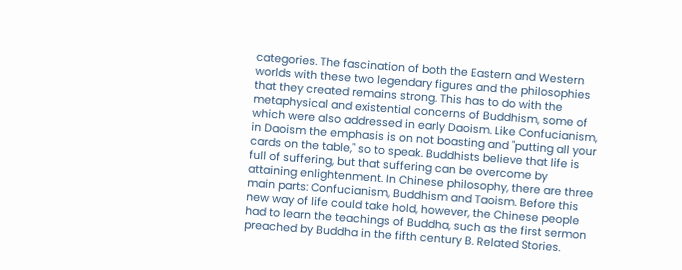categories. The fascination of both the Eastern and Western worlds with these two legendary figures and the philosophies that they created remains strong. This has to do with the metaphysical and existential concerns of Buddhism, some of which were also addressed in early Daoism. Like Confucianism, in Daoism the emphasis is on not boasting and "putting all your cards on the table," so to speak. Buddhists believe that life is full of suffering, but that suffering can be overcome by attaining enlightenment. In Chinese philosophy, there are three main parts: Confucianism, Buddhism and Taoism. Before this new way of life could take hold, however, the Chinese people had to learn the teachings of Buddha, such as the first sermon preached by Buddha in the fifth century B. Related Stories.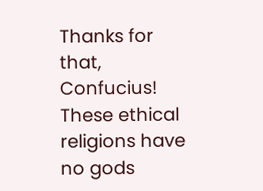Thanks for that, Confucius! These ethical religions have no gods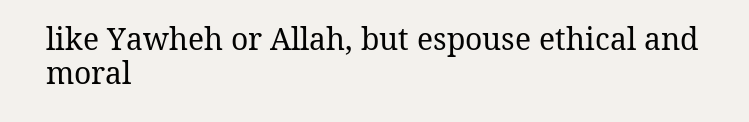like Yawheh or Allah, but espouse ethical and moral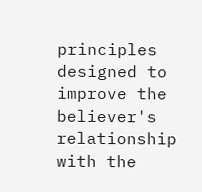principles designed to improve the believer's relationship with the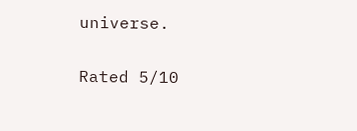universe.

Rated 5/10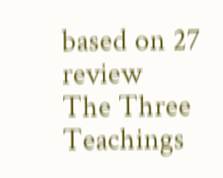based on 27 review
The Three Teachings